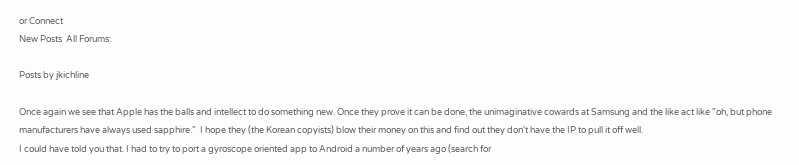or Connect
New Posts  All Forums:

Posts by jkichline

Once again we see that Apple has the balls and intellect to do something new. Once they prove it can be done, the unimaginative cowards at Samsung and the like act like "oh, but phone manufacturers have always used sapphire."  I hope they (the Korean copyists) blow their money on this and find out they don't have the IP to pull it off well.
I could have told you that. I had to try to port a gyroscope oriented app to Android a number of years ago (search for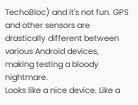TechoBloc) and it's not fun. GPS and other sensors are drastically different between various Android devices, making testing a bloody nightmare.
Looks like a nice device. Like a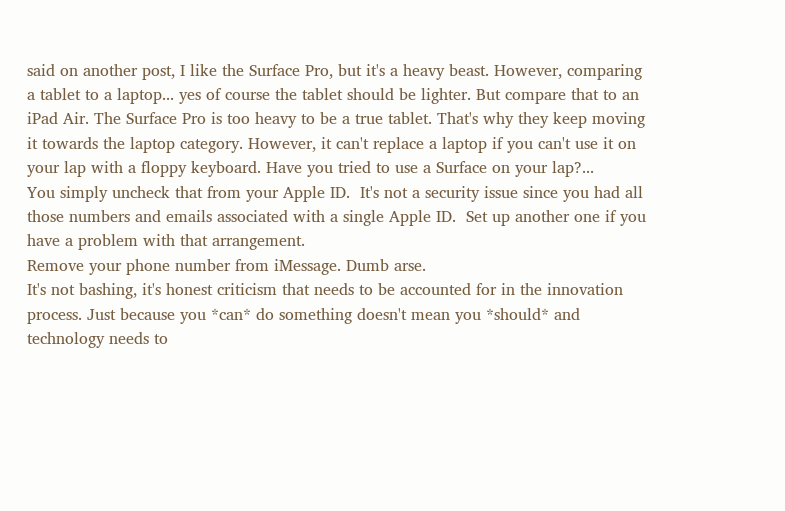said on another post, I like the Surface Pro, but it's a heavy beast. However, comparing a tablet to a laptop... yes of course the tablet should be lighter. But compare that to an iPad Air. The Surface Pro is too heavy to be a true tablet. That's why they keep moving it towards the laptop category. However, it can't replace a laptop if you can't use it on your lap with a floppy keyboard. Have you tried to use a Surface on your lap?...
You simply uncheck that from your Apple ID.  It's not a security issue since you had all those numbers and emails associated with a single Apple ID.  Set up another one if you have a problem with that arrangement.
Remove your phone number from iMessage. Dumb arse.
It's not bashing, it's honest criticism that needs to be accounted for in the innovation process. Just because you *can* do something doesn't mean you *should* and technology needs to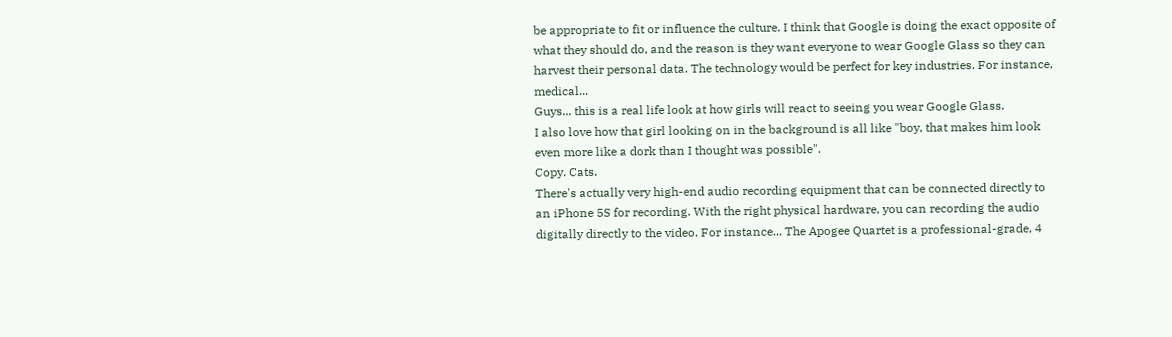be appropriate to fit or influence the culture. I think that Google is doing the exact opposite of what they should do, and the reason is they want everyone to wear Google Glass so they can harvest their personal data. The technology would be perfect for key industries. For instance, medical...
Guys... this is a real life look at how girls will react to seeing you wear Google Glass.
I also love how that girl looking on in the background is all like "boy, that makes him look even more like a dork than I thought was possible".
Copy. Cats.
There's actually very high-end audio recording equipment that can be connected directly to an iPhone 5S for recording. With the right physical hardware, you can recording the audio digitally directly to the video. For instance... The Apogee Quartet is a professional-grade, 4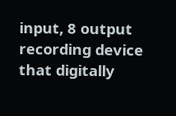input, 8 output recording device that digitally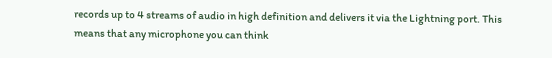records up to 4 streams of audio in high definition and delivers it via the Lightning port. This means that any microphone you can think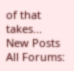of that takes...
New Posts  All Forums: